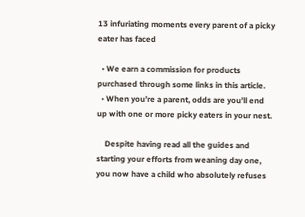13 infuriating moments every parent of a picky eater has faced

  • We earn a commission for products purchased through some links in this article.
  • When you’re a parent, odds are you’ll end up with one or more picky eaters in your nest.

    Despite having read all the guides and starting your efforts from weaning day one, you now have a child who absolutely refuses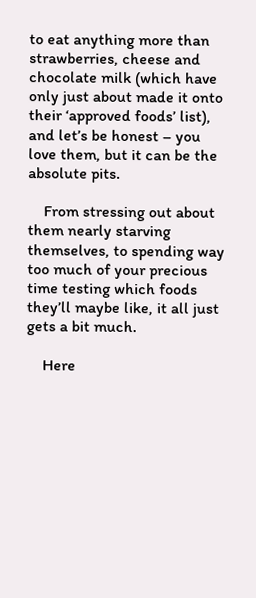to eat anything more than strawberries, cheese and chocolate milk (which have only just about made it onto their ‘approved foods’ list), and let’s be honest – you love them, but it can be the absolute pits.

    From stressing out about them nearly starving themselves, to spending way too much of your precious time testing which foods they’ll maybe like, it all just gets a bit much.

    Here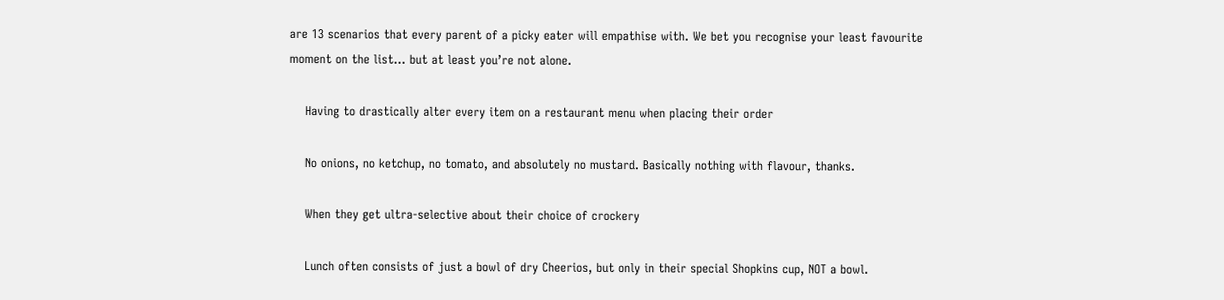are 13 scenarios that every parent of a picky eater will empathise with. We bet you recognise your least favourite moment on the list… but at least you’re not alone.

    Having to drastically alter every item on a restaurant menu when placing their order

    No onions, no ketchup, no tomato, and absolutely no mustard. Basically nothing with flavour, thanks.

    When they get ultra-selective about their choice of crockery

    Lunch often consists of just a bowl of dry Cheerios, but only in their special Shopkins cup, NOT a bowl.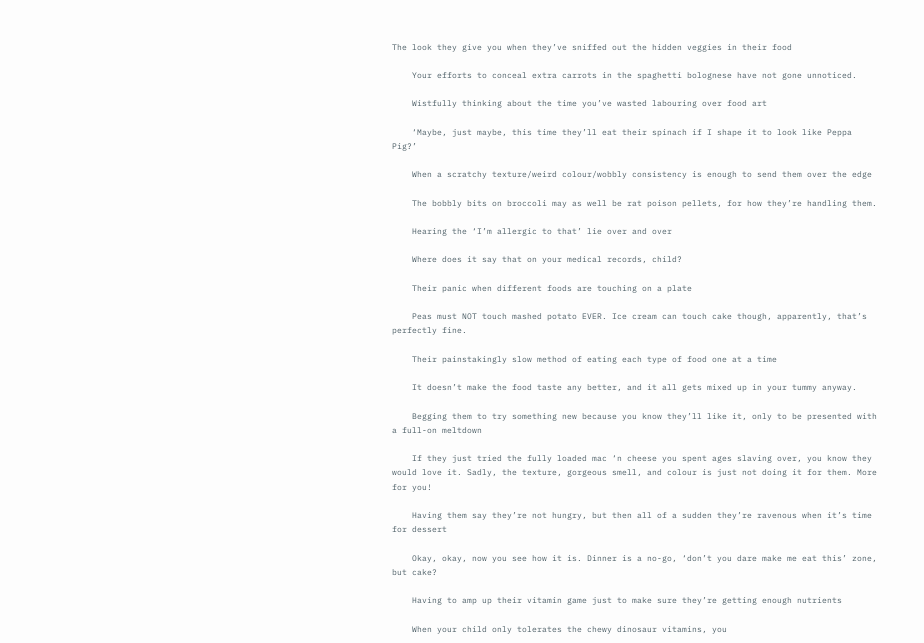The look they give you when they’ve sniffed out the hidden veggies in their food

    Your efforts to conceal extra carrots in the spaghetti bolognese have not gone unnoticed.

    Wistfully thinking about the time you’ve wasted labouring over food art

    ‘Maybe, just maybe, this time they’ll eat their spinach if I shape it to look like Peppa Pig?’

    When a scratchy texture/weird colour/wobbly consistency is enough to send them over the edge

    The bobbly bits on broccoli may as well be rat poison pellets, for how they’re handling them.

    Hearing the ‘I’m allergic to that’ lie over and over

    Where does it say that on your medical records, child?

    Their panic when different foods are touching on a plate

    Peas must NOT touch mashed potato EVER. Ice cream can touch cake though, apparently, that’s perfectly fine.

    Their painstakingly slow method of eating each type of food one at a time

    It doesn’t make the food taste any better, and it all gets mixed up in your tummy anyway.

    Begging them to try something new because you know they’ll like it, only to be presented with a full-on meltdown

    If they just tried the fully loaded mac ‘n cheese you spent ages slaving over, you know they would love it. Sadly, the texture, gorgeous smell, and colour is just not doing it for them. More for you!

    Having them say they’re not hungry, but then all of a sudden they’re ravenous when it’s time for dessert

    Okay, okay, now you see how it is. Dinner is a no-go, ‘don’t you dare make me eat this’ zone, but cake?

    Having to amp up their vitamin game just to make sure they’re getting enough nutrients

    When your child only tolerates the chewy dinosaur vitamins, you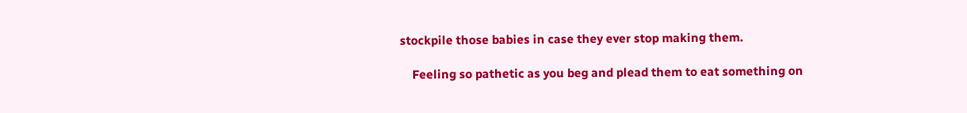stockpile those babies in case they ever stop making them.

    Feeling so pathetic as you beg and plead them to eat something on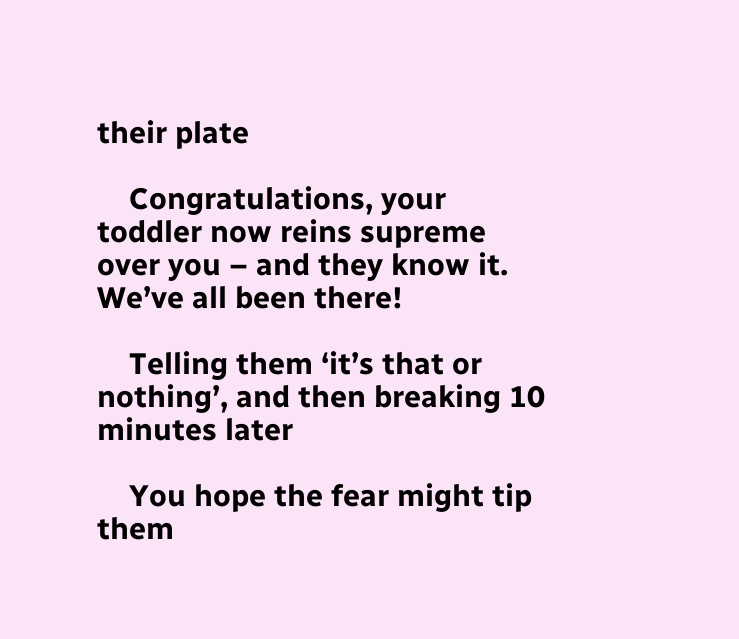their plate

    Congratulations, your toddler now reins supreme over you – and they know it. We’ve all been there!

    Telling them ‘it’s that or nothing’, and then breaking 10 minutes later

    You hope the fear might tip them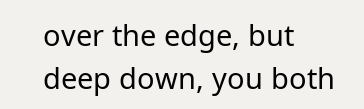over the edge, but deep down, you both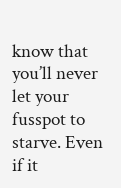know that you’ll never let your fusspot to starve. Even if it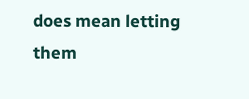does mean letting them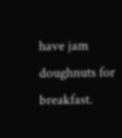have jam doughnuts for breakfast.